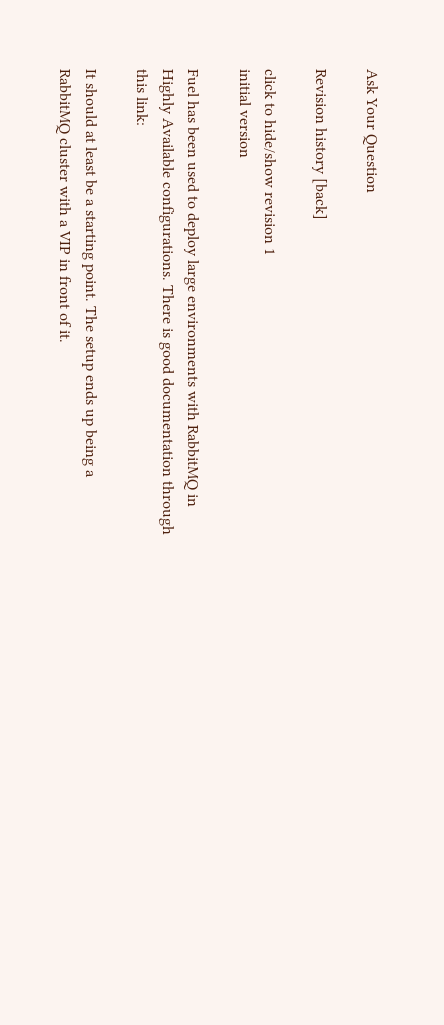Ask Your Question

Revision history [back]

click to hide/show revision 1
initial version

Fuel has been used to deploy large environments with RabbitMQ in Highly Available configurations. There is good documentation through this link:

It should at least be a starting point. The setup ends up being a RabbitMQ cluster with a VIP in front of it.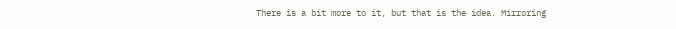There is a bit more to it, but that is the idea. Mirroring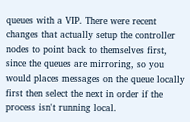queues with a VIP. There were recent changes that actually setup the controller nodes to point back to themselves first, since the queues are mirroring, so you would places messages on the queue locally first then select the next in order if the process isn't running local.